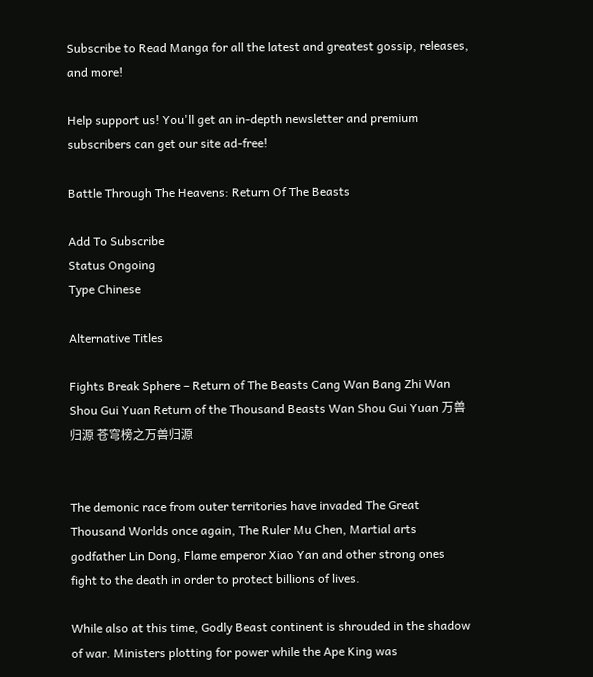Subscribe to Read Manga for all the latest and greatest gossip, releases, and more!

Help support us! You'll get an in-depth newsletter and premium subscribers can get our site ad-free!

Battle Through The Heavens: Return Of The Beasts

Add To Subscribe
Status Ongoing
Type Chinese

Alternative Titles

Fights Break Sphere – Return of The Beasts Cang Wan Bang Zhi Wan Shou Gui Yuan Return of the Thousand Beasts Wan Shou Gui Yuan 万兽归源 苍穹榜之万兽归源


The demonic race from outer territories have invaded The Great Thousand Worlds once again, The Ruler Mu Chen, Martial arts godfather Lin Dong, Flame emperor Xiao Yan and other strong ones fight to the death in order to protect billions of lives.

While also at this time, Godly Beast continent is shrouded in the shadow of war. Ministers plotting for power while the Ape King was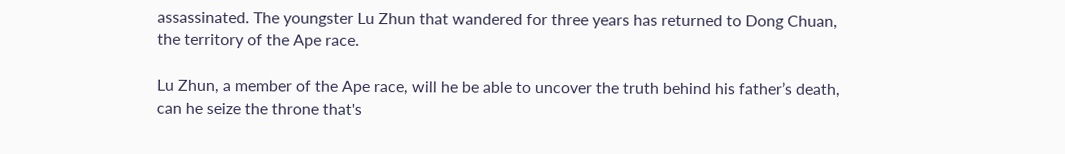assassinated. The youngster Lu Zhun that wandered for three years has returned to Dong Chuan, the territory of the Ape race.

Lu Zhun, a member of the Ape race, will he be able to uncover the truth behind his father’s death, can he seize the throne that's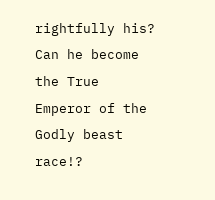rightfully his? Can he become the True Emperor of the Godly beast race!?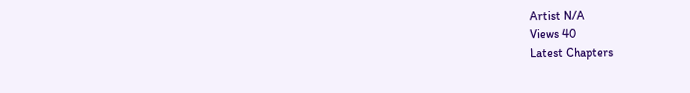Artist N/A
Views 40
Latest Chapters